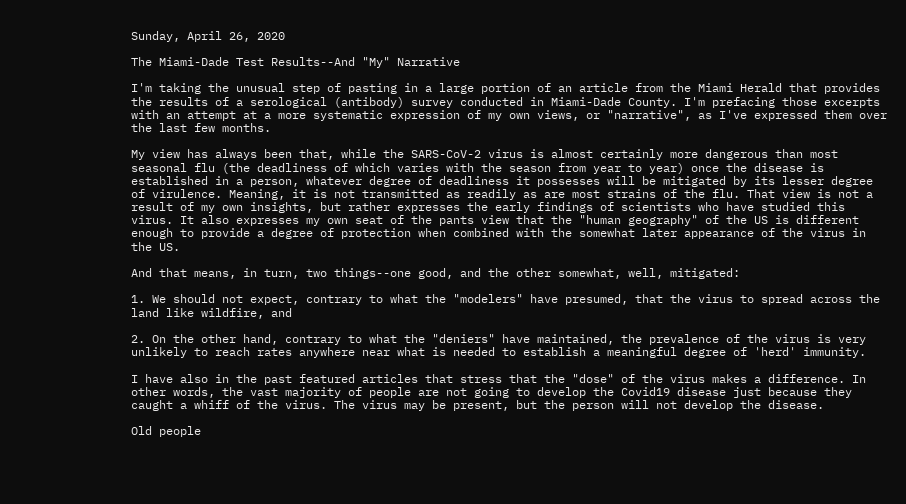Sunday, April 26, 2020

The Miami-Dade Test Results--And "My" Narrative

I'm taking the unusual step of pasting in a large portion of an article from the Miami Herald that provides the results of a serological (antibody) survey conducted in Miami-Dade County. I'm prefacing those excerpts with an attempt at a more systematic expression of my own views, or "narrative", as I've expressed them over the last few months.

My view has always been that, while the SARS-CoV-2 virus is almost certainly more dangerous than most seasonal flu (the deadliness of which varies with the season from year to year) once the disease is established in a person, whatever degree of deadliness it possesses will be mitigated by its lesser degree of virulence. Meaning, it is not transmitted as readily as are most strains of the flu. That view is not a result of my own insights, but rather expresses the early findings of scientists who have studied this virus. It also expresses my own seat of the pants view that the "human geography" of the US is different enough to provide a degree of protection when combined with the somewhat later appearance of the virus in the US.

And that means, in turn, two things--one good, and the other somewhat, well, mitigated:

1. We should not expect, contrary to what the "modelers" have presumed, that the virus to spread across the land like wildfire, and

2. On the other hand, contrary to what the "deniers" have maintained, the prevalence of the virus is very unlikely to reach rates anywhere near what is needed to establish a meaningful degree of 'herd' immunity.

I have also in the past featured articles that stress that the "dose" of the virus makes a difference. In other words, the vast majority of people are not going to develop the Covid19 disease just because they caught a whiff of the virus. The virus may be present, but the person will not develop the disease.

Old people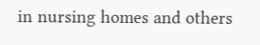in nursing homes and others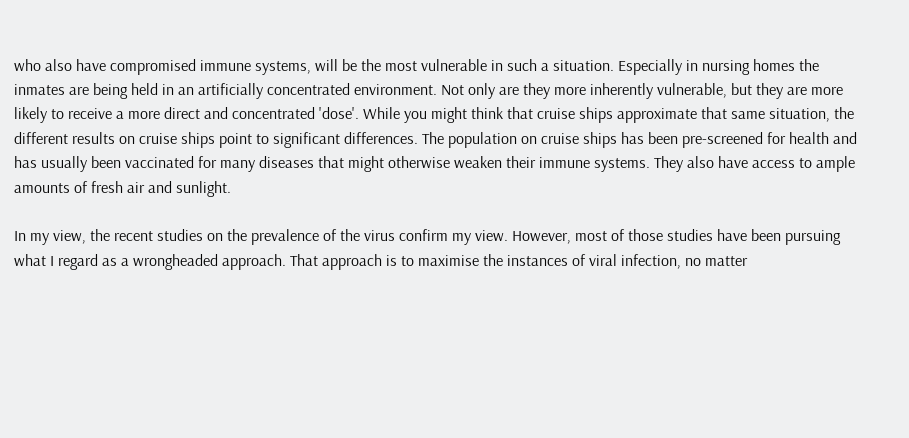who also have compromised immune systems, will be the most vulnerable in such a situation. Especially in nursing homes the inmates are being held in an artificially concentrated environment. Not only are they more inherently vulnerable, but they are more likely to receive a more direct and concentrated 'dose'. While you might think that cruise ships approximate that same situation, the different results on cruise ships point to significant differences. The population on cruise ships has been pre-screened for health and has usually been vaccinated for many diseases that might otherwise weaken their immune systems. They also have access to ample amounts of fresh air and sunlight.

In my view, the recent studies on the prevalence of the virus confirm my view. However, most of those studies have been pursuing what I regard as a wrongheaded approach. That approach is to maximise the instances of viral infection, no matter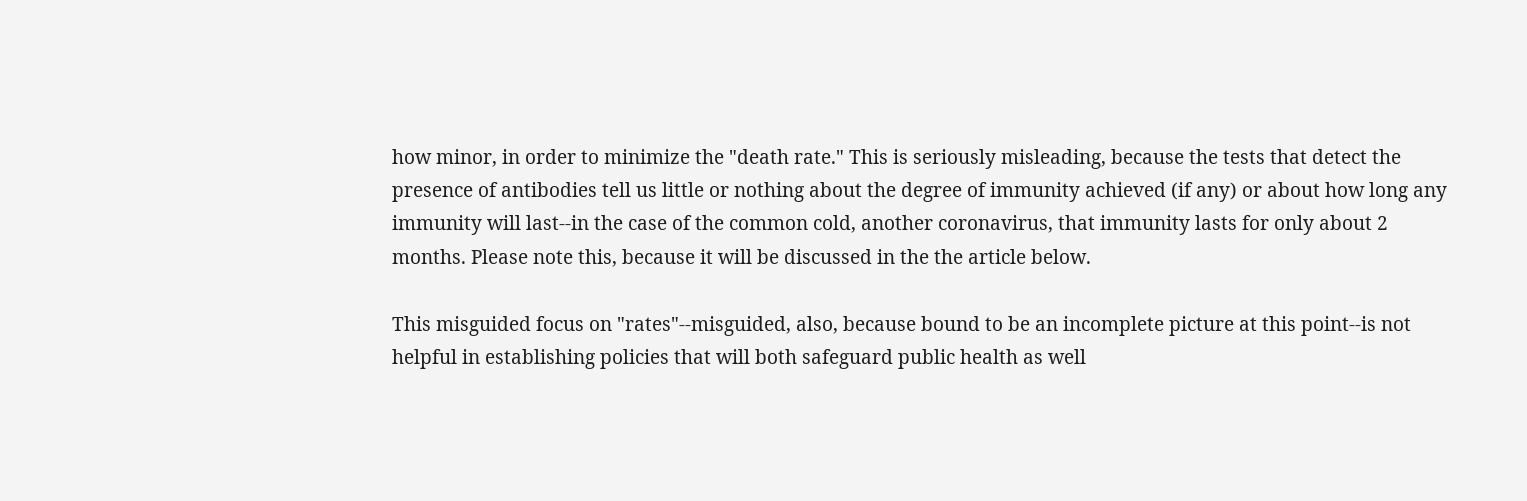how minor, in order to minimize the "death rate." This is seriously misleading, because the tests that detect the presence of antibodies tell us little or nothing about the degree of immunity achieved (if any) or about how long any immunity will last--in the case of the common cold, another coronavirus, that immunity lasts for only about 2 months. Please note this, because it will be discussed in the the article below.

This misguided focus on "rates"--misguided, also, because bound to be an incomplete picture at this point--is not helpful in establishing policies that will both safeguard public health as well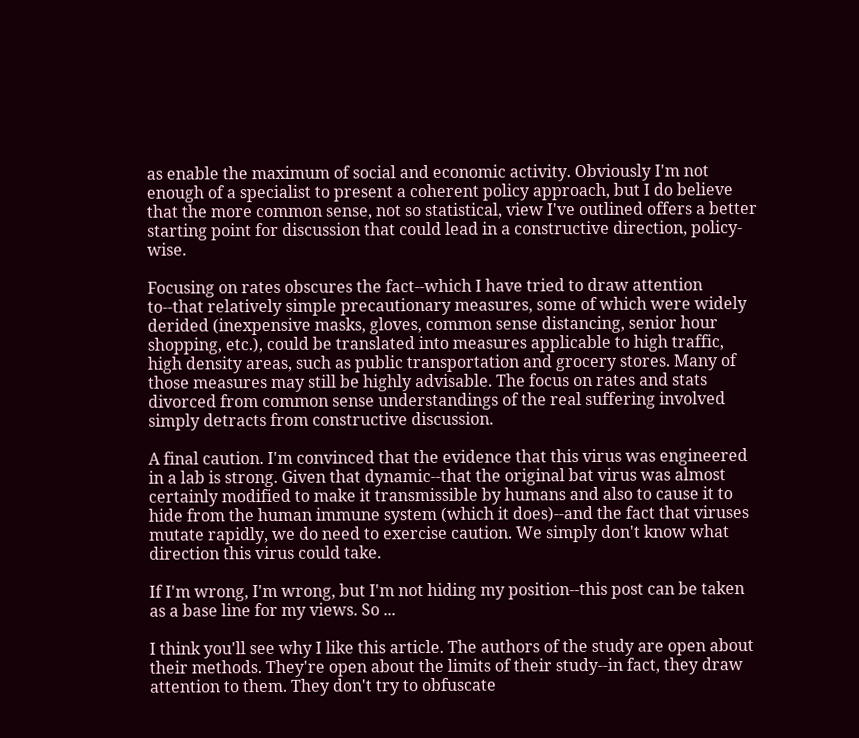as enable the maximum of social and economic activity. Obviously I'm not enough of a specialist to present a coherent policy approach, but I do believe that the more common sense, not so statistical, view I've outlined offers a better starting point for discussion that could lead in a constructive direction, policy-wise.

Focusing on rates obscures the fact--which I have tried to draw attention to--that relatively simple precautionary measures, some of which were widely derided (inexpensive masks, gloves, common sense distancing, senior hour shopping, etc.), could be translated into measures applicable to high traffic, high density areas, such as public transportation and grocery stores. Many of those measures may still be highly advisable. The focus on rates and stats divorced from common sense understandings of the real suffering involved simply detracts from constructive discussion.

A final caution. I'm convinced that the evidence that this virus was engineered in a lab is strong. Given that dynamic--that the original bat virus was almost certainly modified to make it transmissible by humans and also to cause it to hide from the human immune system (which it does)--and the fact that viruses mutate rapidly, we do need to exercise caution. We simply don't know what direction this virus could take.

If I'm wrong, I'm wrong, but I'm not hiding my position--this post can be taken as a base line for my views. So ...

I think you'll see why I like this article. The authors of the study are open about their methods. They're open about the limits of their study--in fact, they draw attention to them. They don't try to obfuscate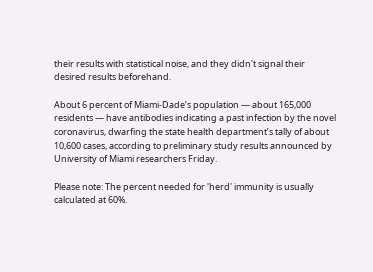their results with statistical noise, and they didn't signal their desired results beforehand.

About 6 percent of Miami-Dade’s population — about 165,000 residents — have antibodies indicating a past infection by the novel coronavirus, dwarfing the state health department’s tally of about 10,600 cases, according to preliminary study results announced by University of Miami researchers Friday.

Please note: The percent needed for 'herd' immunity is usually calculated at 60%.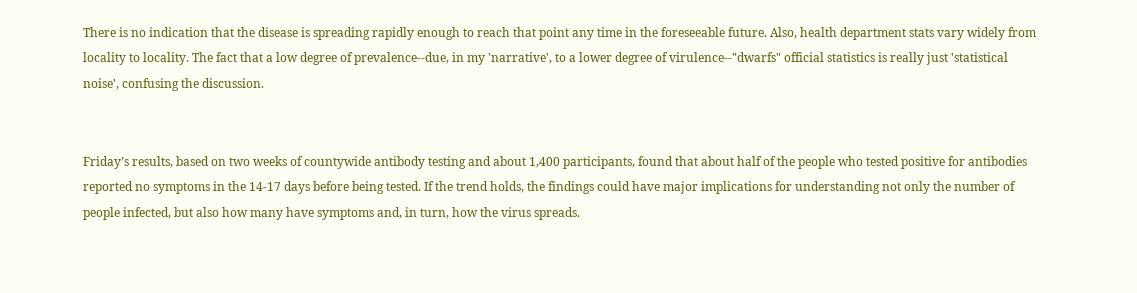There is no indication that the disease is spreading rapidly enough to reach that point any time in the foreseeable future. Also, health department stats vary widely from locality to locality. The fact that a low degree of prevalence--due, in my 'narrative', to a lower degree of virulence--"dwarfs" official statistics is really just 'statistical noise', confusing the discussion.


Friday’s results, based on two weeks of countywide antibody testing and about 1,400 participants, found that about half of the people who tested positive for antibodies reported no symptoms in the 14-17 days before being tested. If the trend holds, the findings could have major implications for understanding not only the number of people infected, but also how many have symptoms and, in turn, how the virus spreads.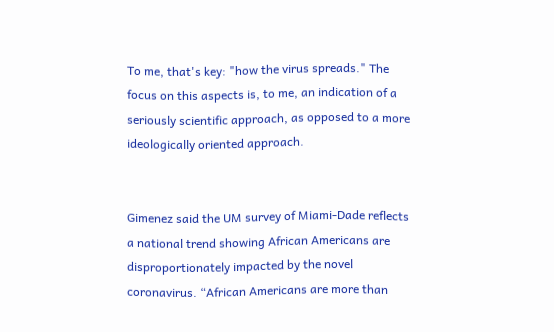To me, that's key: "how the virus spreads." The focus on this aspects is, to me, an indication of a seriously scientific approach, as opposed to a more ideologically oriented approach.


Gimenez said the UM survey of Miami-Dade reflects a national trend showing African Americans are disproportionately impacted by the novel coronavirus. “African Americans are more than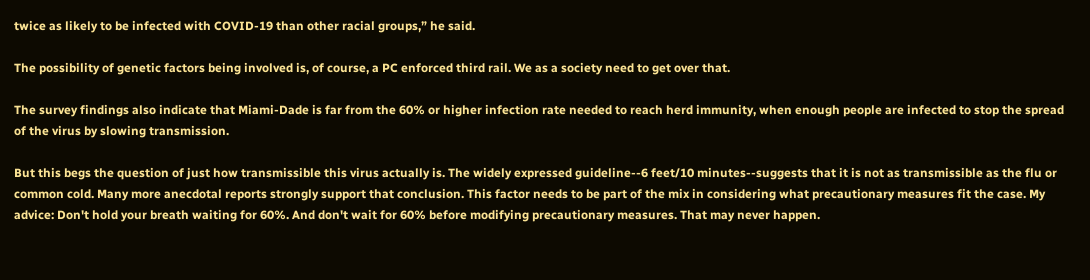twice as likely to be infected with COVID-19 than other racial groups,” he said.

The possibility of genetic factors being involved is, of course, a PC enforced third rail. We as a society need to get over that.

The survey findings also indicate that Miami-Dade is far from the 60% or higher infection rate needed to reach herd immunity, when enough people are infected to stop the spread of the virus by slowing transmission.

But this begs the question of just how transmissible this virus actually is. The widely expressed guideline--6 feet/10 minutes--suggests that it is not as transmissible as the flu or common cold. Many more anecdotal reports strongly support that conclusion. This factor needs to be part of the mix in considering what precautionary measures fit the case. My advice: Don't hold your breath waiting for 60%. And don't wait for 60% before modifying precautionary measures. That may never happen.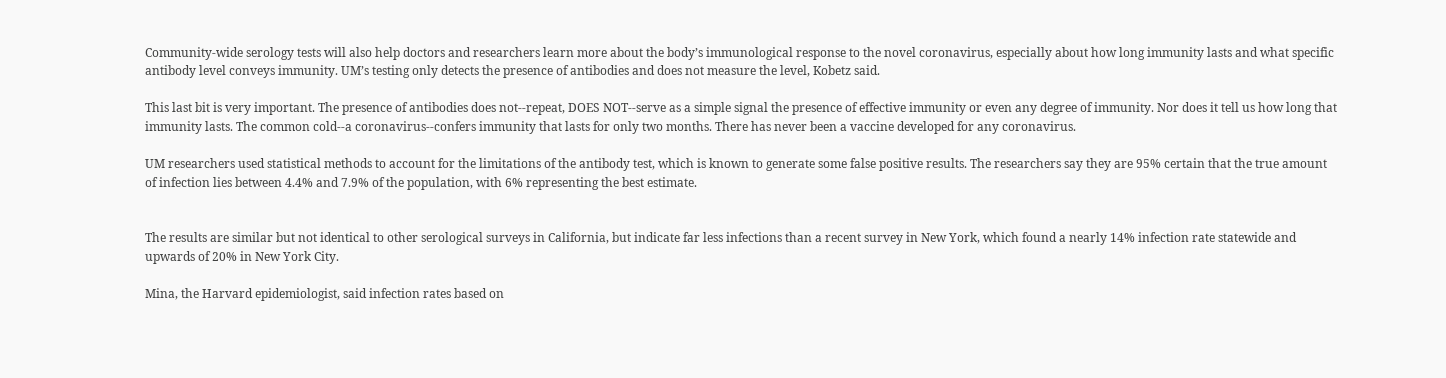Community-wide serology tests will also help doctors and researchers learn more about the body’s immunological response to the novel coronavirus, especially about how long immunity lasts and what specific antibody level conveys immunity. UM’s testing only detects the presence of antibodies and does not measure the level, Kobetz said.

This last bit is very important. The presence of antibodies does not--repeat, DOES NOT--serve as a simple signal the presence of effective immunity or even any degree of immunity. Nor does it tell us how long that immunity lasts. The common cold--a coronavirus--confers immunity that lasts for only two months. There has never been a vaccine developed for any coronavirus.

UM researchers used statistical methods to account for the limitations of the antibody test, which is known to generate some false positive results. The researchers say they are 95% certain that the true amount of infection lies between 4.4% and 7.9% of the population, with 6% representing the best estimate.


The results are similar but not identical to other serological surveys in California, but indicate far less infections than a recent survey in New York, which found a nearly 14% infection rate statewide and upwards of 20% in New York City.

Mina, the Harvard epidemiologist, said infection rates based on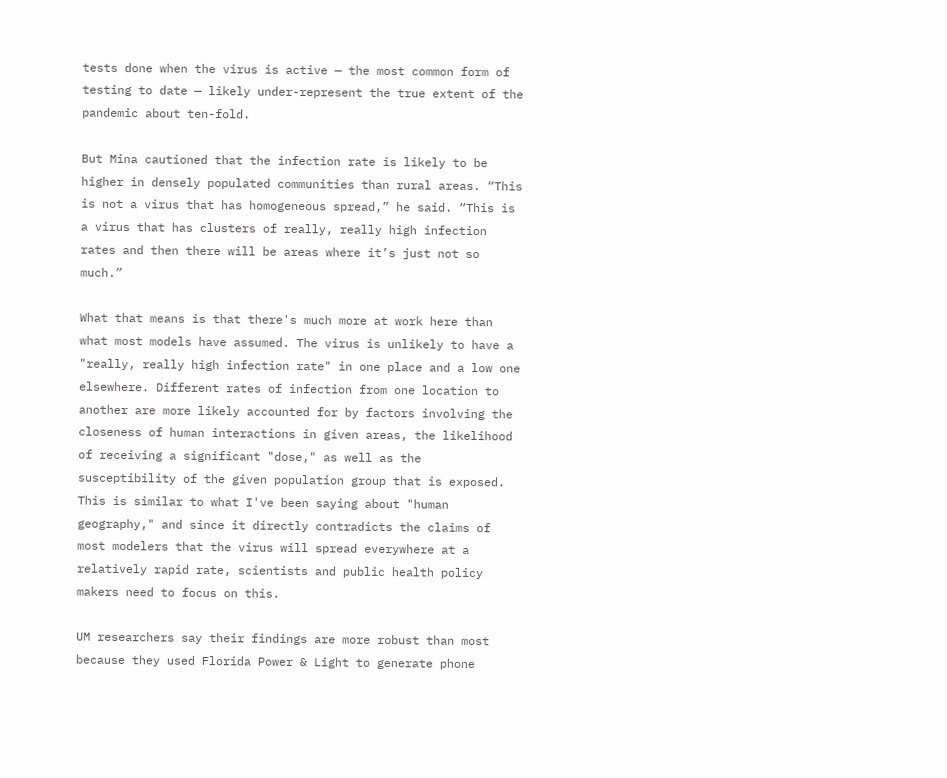tests done when the virus is active — the most common form of testing to date — likely under-represent the true extent of the pandemic about ten-fold.

But Mina cautioned that the infection rate is likely to be higher in densely populated communities than rural areas. “This is not a virus that has homogeneous spread,” he said. “This is a virus that has clusters of really, really high infection rates and then there will be areas where it’s just not so much.”

What that means is that there's much more at work here than what most models have assumed. The virus is unlikely to have a "really, really high infection rate" in one place and a low one elsewhere. Different rates of infection from one location to another are more likely accounted for by factors involving the closeness of human interactions in given areas, the likelihood of receiving a significant "dose," as well as the susceptibility of the given population group that is exposed. This is similar to what I've been saying about "human geography," and since it directly contradicts the claims of most modelers that the virus will spread everywhere at a relatively rapid rate, scientists and public health policy makers need to focus on this.

UM researchers say their findings are more robust than most because they used Florida Power & Light to generate phone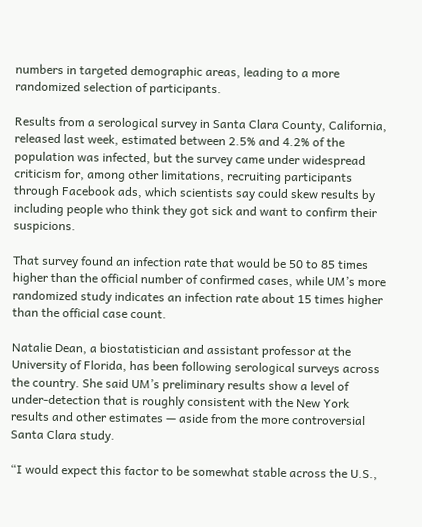numbers in targeted demographic areas, leading to a more randomized selection of participants.

Results from a serological survey in Santa Clara County, California, released last week, estimated between 2.5% and 4.2% of the population was infected, but the survey came under widespread criticism for, among other limitations, recruiting participants through Facebook ads, which scientists say could skew results by including people who think they got sick and want to confirm their suspicions.

That survey found an infection rate that would be 50 to 85 times higher than the official number of confirmed cases, while UM’s more randomized study indicates an infection rate about 15 times higher than the official case count.

Natalie Dean, a biostatistician and assistant professor at the University of Florida, has been following serological surveys across the country. She said UM’s preliminary results show a level of under-detection that is roughly consistent with the New York results and other estimates — aside from the more controversial Santa Clara study.

“I would expect this factor to be somewhat stable across the U.S.,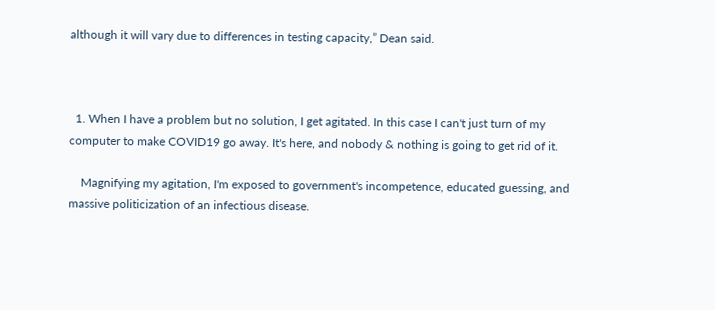although it will vary due to differences in testing capacity,” Dean said.



  1. When I have a problem but no solution, I get agitated. In this case I can't just turn of my computer to make COVID19 go away. It's here, and nobody & nothing is going to get rid of it.

    Magnifying my agitation, I'm exposed to government's incompetence, educated guessing, and massive politicization of an infectious disease.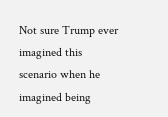Not sure Trump ever imagined this scenario when he imagined being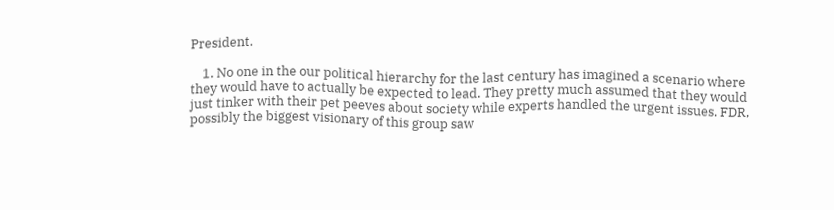President.

    1. No one in the our political hierarchy for the last century has imagined a scenario where they would have to actually be expected to lead. They pretty much assumed that they would just tinker with their pet peeves about society while experts handled the urgent issues. FDR, possibly the biggest visionary of this group saw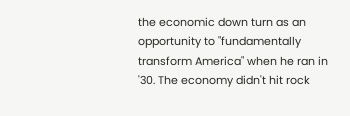the economic down turn as an opportunity to "fundamentally transform America" when he ran in '30. The economy didn't hit rock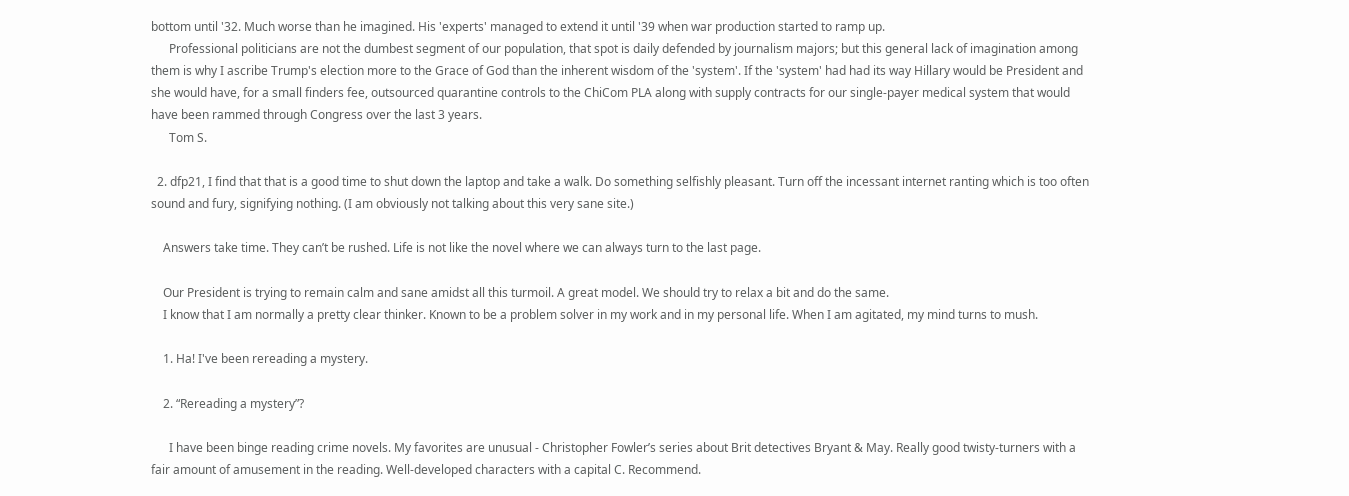bottom until '32. Much worse than he imagined. His 'experts' managed to extend it until '39 when war production started to ramp up.
      Professional politicians are not the dumbest segment of our population, that spot is daily defended by journalism majors; but this general lack of imagination among them is why I ascribe Trump's election more to the Grace of God than the inherent wisdom of the 'system'. If the 'system' had had its way Hillary would be President and she would have, for a small finders fee, outsourced quarantine controls to the ChiCom PLA along with supply contracts for our single-payer medical system that would have been rammed through Congress over the last 3 years.
      Tom S.

  2. dfp21, I find that that is a good time to shut down the laptop and take a walk. Do something selfishly pleasant. Turn off the incessant internet ranting which is too often sound and fury, signifying nothing. (I am obviously not talking about this very sane site.)

    Answers take time. They can’t be rushed. Life is not like the novel where we can always turn to the last page.

    Our President is trying to remain calm and sane amidst all this turmoil. A great model. We should try to relax a bit and do the same.
    I know that I am normally a pretty clear thinker. Known to be a problem solver in my work and in my personal life. When I am agitated, my mind turns to mush.

    1. Ha! I've been rereading a mystery.

    2. “Rereading a mystery”?

      I have been binge reading crime novels. My favorites are unusual - Christopher Fowler’s series about Brit detectives Bryant & May. Really good twisty-turners with a fair amount of amusement in the reading. Well-developed characters with a capital C. Recommend.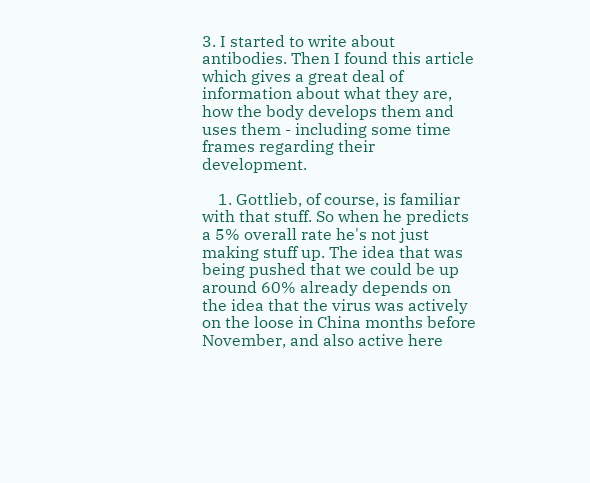3. I started to write about antibodies. Then I found this article which gives a great deal of information about what they are, how the body develops them and uses them - including some time frames regarding their development.

    1. Gottlieb, of course, is familiar with that stuff. So when he predicts a 5% overall rate he's not just making stuff up. The idea that was being pushed that we could be up around 60% already depends on the idea that the virus was actively on the loose in China months before November, and also active here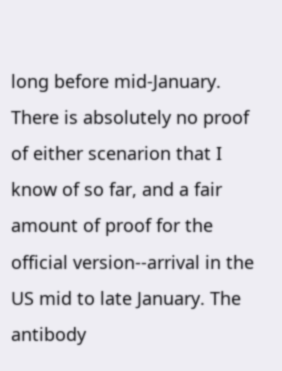long before mid-January. There is absolutely no proof of either scenarion that I know of so far, and a fair amount of proof for the official version--arrival in the US mid to late January. The antibody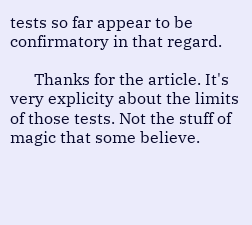tests so far appear to be confirmatory in that regard.

      Thanks for the article. It's very explicity about the limits of those tests. Not the stuff of magic that some believe.